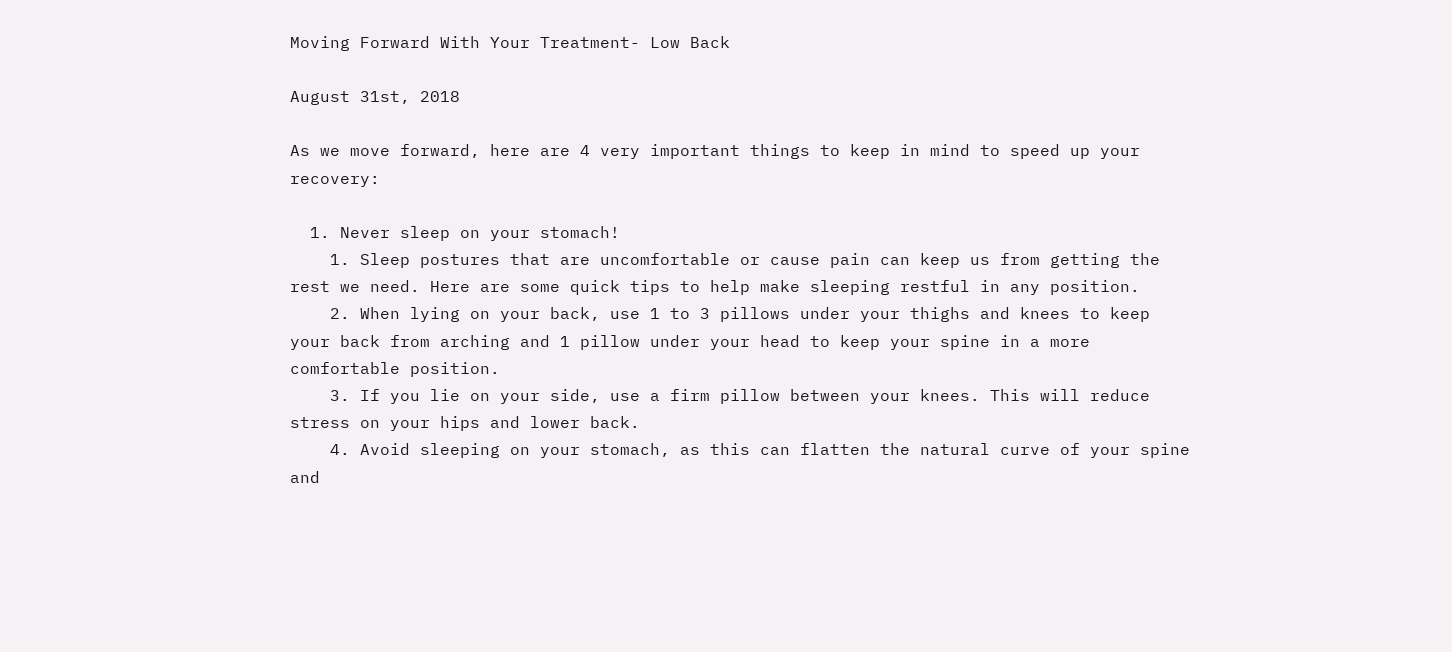Moving Forward With Your Treatment- Low Back

August 31st, 2018

As we move forward, here are 4 very important things to keep in mind to speed up your recovery:

  1. Never sleep on your stomach!
    1. Sleep postures that are uncomfortable or cause pain can keep us from getting the rest we need. Here are some quick tips to help make sleeping restful in any position.
    2. When lying on your back, use 1 to 3 pillows under your thighs and knees to keep your back from arching and 1 pillow under your head to keep your spine in a more comfortable position.
    3. If you lie on your side, use a firm pillow between your knees. This will reduce stress on your hips and lower back.
    4. Avoid sleeping on your stomach, as this can flatten the natural curve of your spine and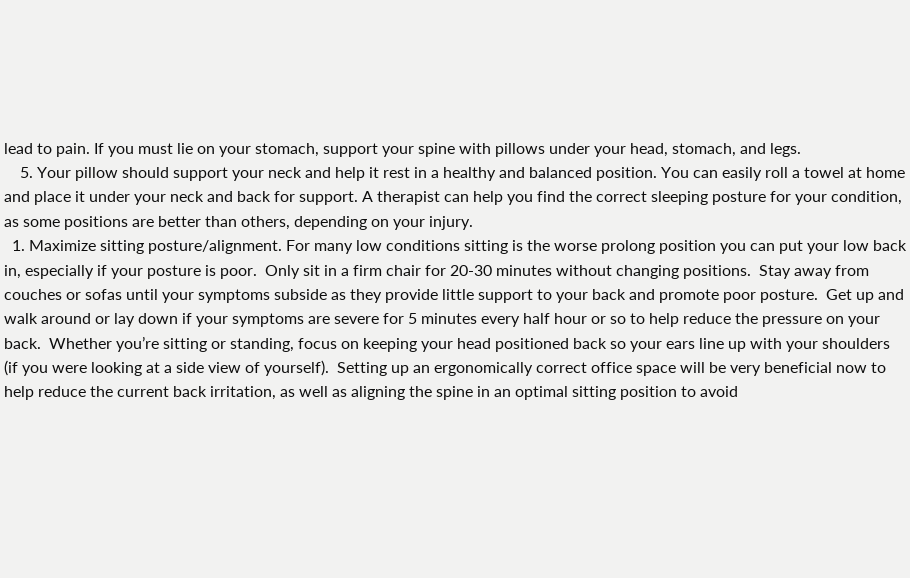lead to pain. If you must lie on your stomach, support your spine with pillows under your head, stomach, and legs.
    5. Your pillow should support your neck and help it rest in a healthy and balanced position. You can easily roll a towel at home and place it under your neck and back for support. A therapist can help you find the correct sleeping posture for your condition, as some positions are better than others, depending on your injury.
  1. Maximize sitting posture/alignment. For many low conditions sitting is the worse prolong position you can put your low back in, especially if your posture is poor.  Only sit in a firm chair for 20-30 minutes without changing positions.  Stay away from couches or sofas until your symptoms subside as they provide little support to your back and promote poor posture.  Get up and walk around or lay down if your symptoms are severe for 5 minutes every half hour or so to help reduce the pressure on your back.  Whether you’re sitting or standing, focus on keeping your head positioned back so your ears line up with your shoulders (if you were looking at a side view of yourself).  Setting up an ergonomically correct office space will be very beneficial now to help reduce the current back irritation, as well as aligning the spine in an optimal sitting position to avoid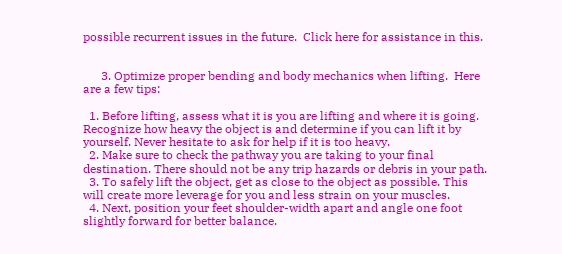possible recurrent issues in the future.  Click here for assistance in this.


      3. Optimize proper bending and body mechanics when lifting.  Here are a few tips:

  1. Before lifting, assess what it is you are lifting and where it is going. Recognize how heavy the object is and determine if you can lift it by yourself. Never hesitate to ask for help if it is too heavy.
  2. Make sure to check the pathway you are taking to your final destination. There should not be any trip hazards or debris in your path.
  3. To safely lift the object, get as close to the object as possible. This will create more leverage for you and less strain on your muscles.
  4. Next, position your feet shoulder-width apart and angle one foot slightly forward for better balance.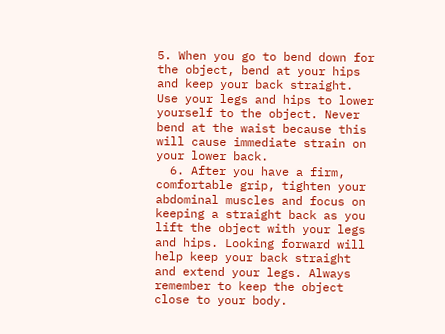5. When you go to bend down for the object, bend at your hips and keep your back straight. Use your legs and hips to lower yourself to the object. Never bend at the waist because this will cause immediate strain on your lower back.
  6. After you have a firm, comfortable grip, tighten your abdominal muscles and focus on keeping a straight back as you lift the object with your legs and hips. Looking forward will help keep your back straight and extend your legs. Always remember to keep the object close to your body.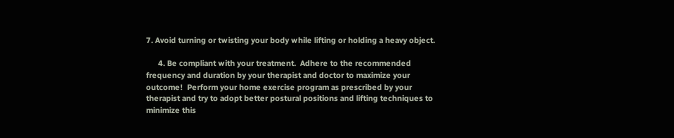7. Avoid turning or twisting your body while lifting or holding a heavy object.

      4. Be compliant with your treatment.  Adhere to the recommended frequency and duration by your therapist and doctor to maximize your  outcome!  Perform your home exercise program as prescribed by your therapist and try to adopt better postural positions and lifting techniques to minimize this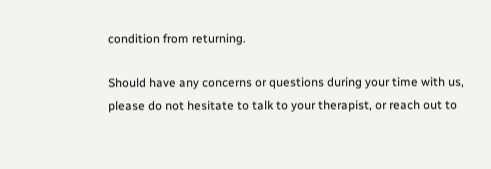condition from returning.

Should have any concerns or questions during your time with us, please do not hesitate to talk to your therapist, or reach out to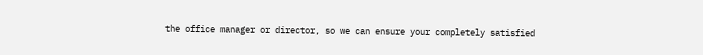the office manager or director, so we can ensure your completely satisfied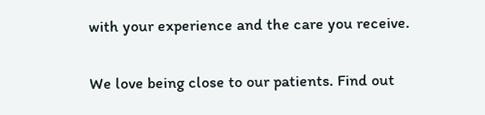with your experience and the care you receive.


We love being close to our patients. Find out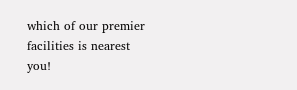which of our premier facilities is nearest you!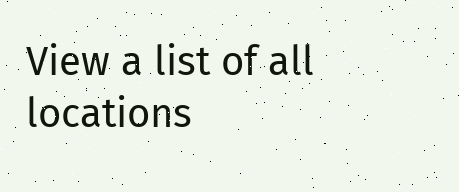View a list of all locations